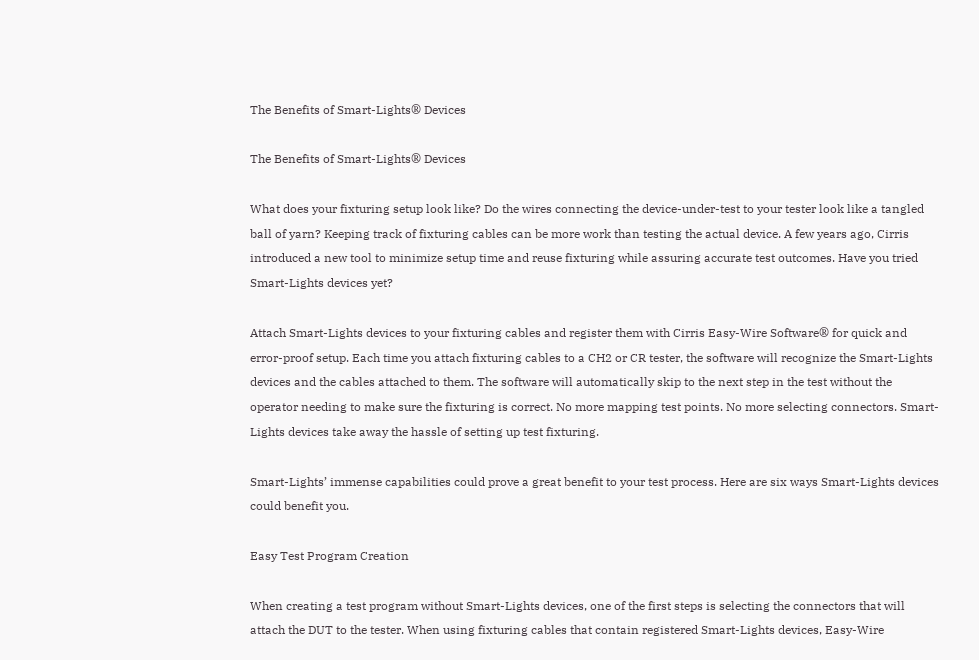The Benefits of Smart-Lights® Devices

The Benefits of Smart-Lights® Devices

What does your fixturing setup look like? Do the wires connecting the device-under-test to your tester look like a tangled ball of yarn? Keeping track of fixturing cables can be more work than testing the actual device. A few years ago, Cirris introduced a new tool to minimize setup time and reuse fixturing while assuring accurate test outcomes. Have you tried Smart-Lights devices yet?

Attach Smart-Lights devices to your fixturing cables and register them with Cirris Easy-Wire Software® for quick and error-proof setup. Each time you attach fixturing cables to a CH2 or CR tester, the software will recognize the Smart-Lights devices and the cables attached to them. The software will automatically skip to the next step in the test without the operator needing to make sure the fixturing is correct. No more mapping test points. No more selecting connectors. Smart-Lights devices take away the hassle of setting up test fixturing.

Smart-Lights’ immense capabilities could prove a great benefit to your test process. Here are six ways Smart-Lights devices could benefit you.

Easy Test Program Creation

When creating a test program without Smart-Lights devices, one of the first steps is selecting the connectors that will attach the DUT to the tester. When using fixturing cables that contain registered Smart-Lights devices, Easy-Wire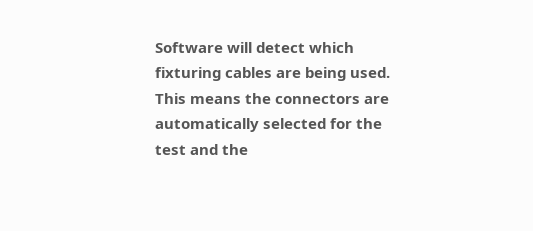Software will detect which fixturing cables are being used. This means the connectors are automatically selected for the test and the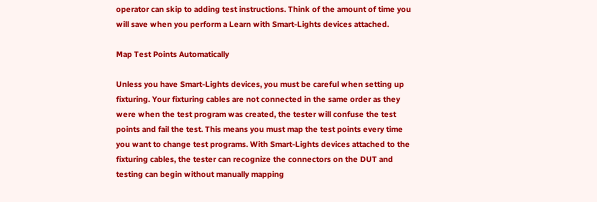operator can skip to adding test instructions. Think of the amount of time you will save when you perform a Learn with Smart-Lights devices attached.

Map Test Points Automatically

Unless you have Smart-Lights devices, you must be careful when setting up fixturing. Your fixturing cables are not connected in the same order as they were when the test program was created, the tester will confuse the test points and fail the test. This means you must map the test points every time you want to change test programs. With Smart-Lights devices attached to the fixturing cables, the tester can recognize the connectors on the DUT and testing can begin without manually mapping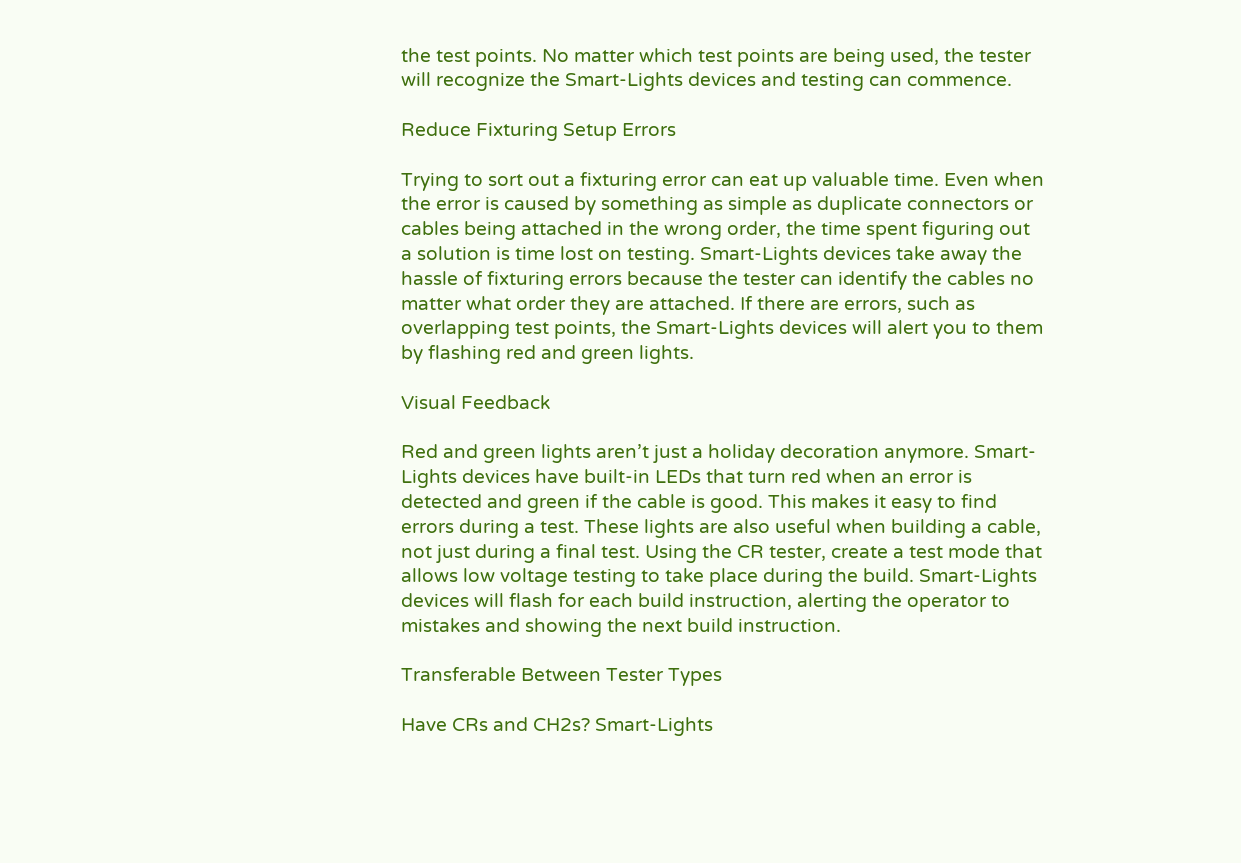the test points. No matter which test points are being used, the tester will recognize the Smart-Lights devices and testing can commence.

Reduce Fixturing Setup Errors

Trying to sort out a fixturing error can eat up valuable time. Even when the error is caused by something as simple as duplicate connectors or cables being attached in the wrong order, the time spent figuring out a solution is time lost on testing. Smart-Lights devices take away the hassle of fixturing errors because the tester can identify the cables no matter what order they are attached. If there are errors, such as overlapping test points, the Smart-Lights devices will alert you to them by flashing red and green lights.

Visual Feedback

Red and green lights aren’t just a holiday decoration anymore. Smart-Lights devices have built-in LEDs that turn red when an error is detected and green if the cable is good. This makes it easy to find errors during a test. These lights are also useful when building a cable, not just during a final test. Using the CR tester, create a test mode that allows low voltage testing to take place during the build. Smart-Lights devices will flash for each build instruction, alerting the operator to mistakes and showing the next build instruction.

Transferable Between Tester Types

Have CRs and CH2s? Smart-Lights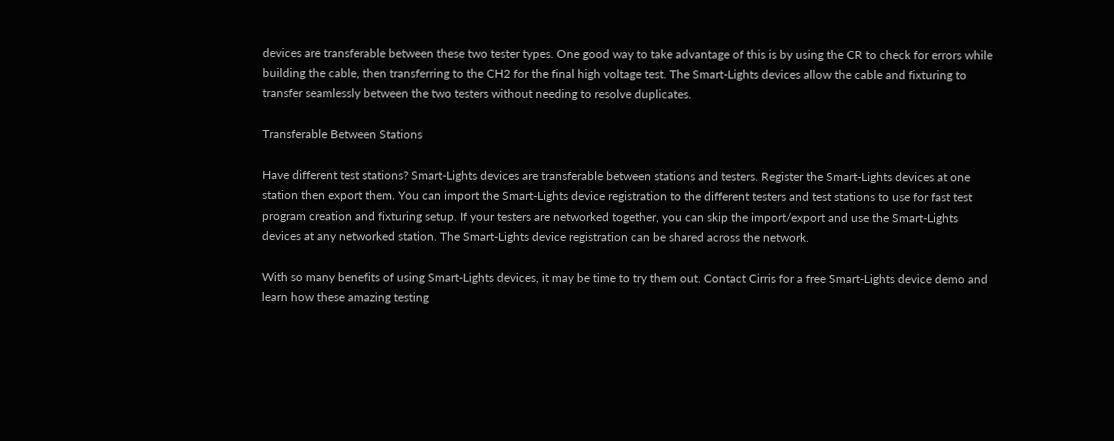devices are transferable between these two tester types. One good way to take advantage of this is by using the CR to check for errors while building the cable, then transferring to the CH2 for the final high voltage test. The Smart-Lights devices allow the cable and fixturing to transfer seamlessly between the two testers without needing to resolve duplicates.

Transferable Between Stations

Have different test stations? Smart-Lights devices are transferable between stations and testers. Register the Smart-Lights devices at one station then export them. You can import the Smart-Lights device registration to the different testers and test stations to use for fast test program creation and fixturing setup. If your testers are networked together, you can skip the import/export and use the Smart-Lights devices at any networked station. The Smart-Lights device registration can be shared across the network.

With so many benefits of using Smart-Lights devices, it may be time to try them out. Contact Cirris for a free Smart-Lights device demo and learn how these amazing testing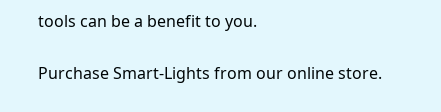tools can be a benefit to you.

Purchase Smart-Lights from our online store.